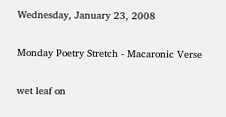Wednesday, January 23, 2008

Monday Poetry Stretch - Macaronic Verse

wet leaf on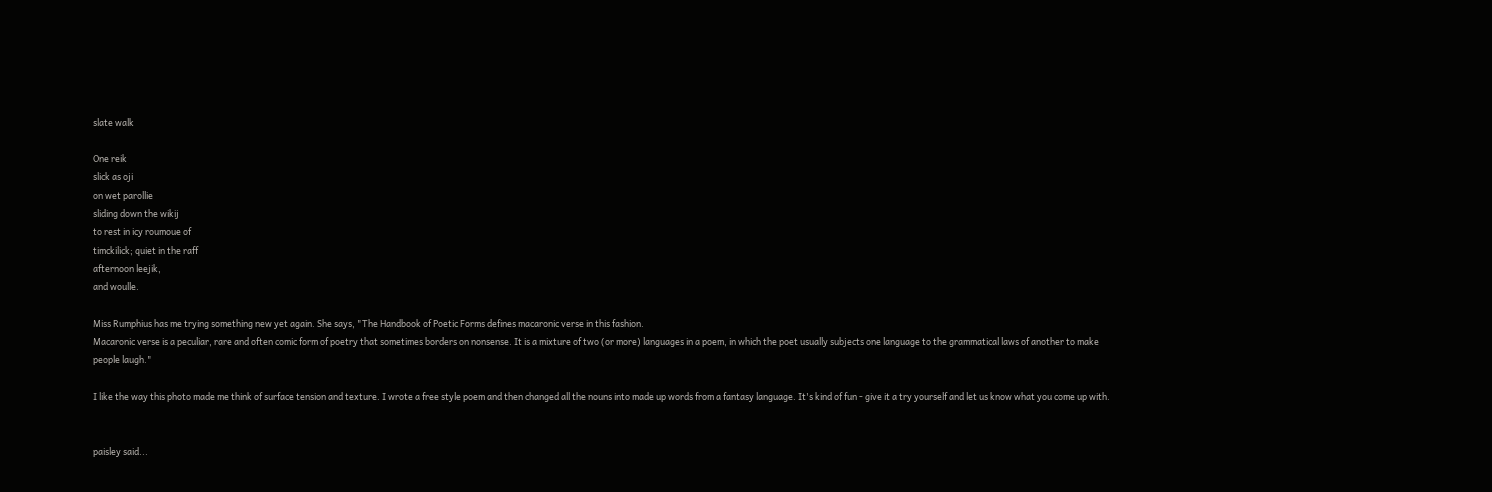slate walk

One reik
slick as oji
on wet parollie
sliding down the wikij
to rest in icy roumoue of
timckilick; quiet in the raff
afternoon leejik,
and woulle.

Miss Rumphius has me trying something new yet again. She says, "The Handbook of Poetic Forms defines macaronic verse in this fashion.
Macaronic verse is a peculiar, rare and often comic form of poetry that sometimes borders on nonsense. It is a mixture of two (or more) languages in a poem, in which the poet usually subjects one language to the grammatical laws of another to make people laugh."

I like the way this photo made me think of surface tension and texture. I wrote a free style poem and then changed all the nouns into made up words from a fantasy language. It's kind of fun - give it a try yourself and let us know what you come up with.


paisley said...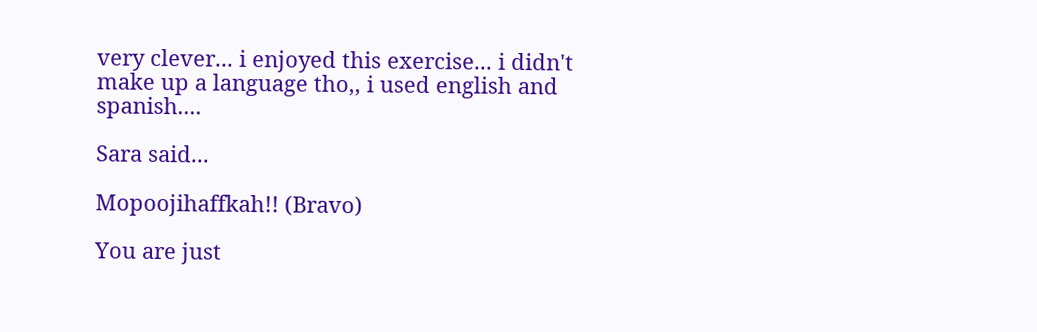very clever... i enjoyed this exercise... i didn't make up a language tho,, i used english and spanish....

Sara said...

Mopoojihaffkah!! (Bravo)

You are just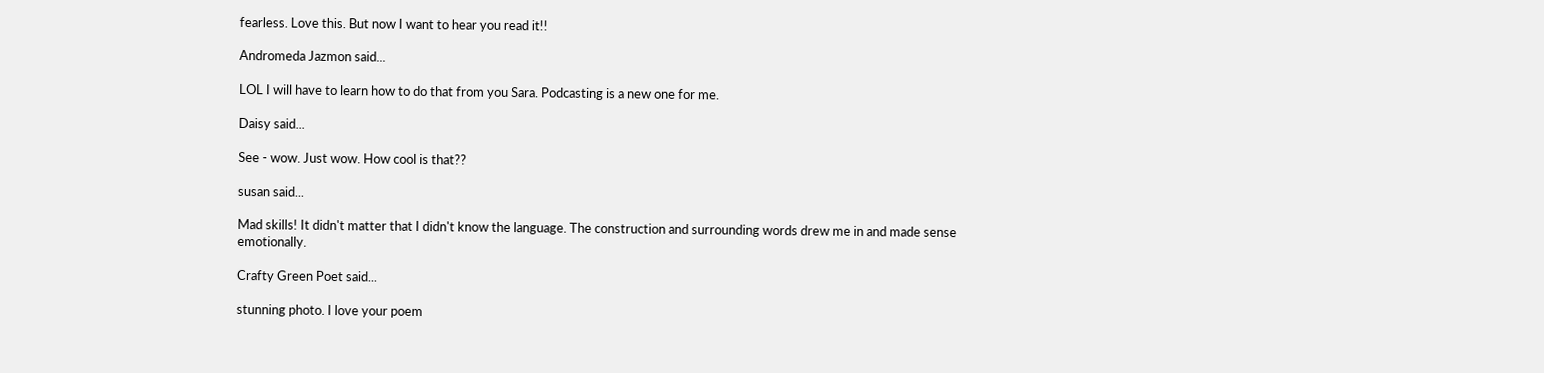fearless. Love this. But now I want to hear you read it!!

Andromeda Jazmon said...

LOL I will have to learn how to do that from you Sara. Podcasting is a new one for me.

Daisy said...

See - wow. Just wow. How cool is that??

susan said...

Mad skills! It didn't matter that I didn't know the language. The construction and surrounding words drew me in and made sense emotionally.

Crafty Green Poet said...

stunning photo. I love your poem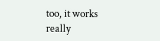too, it works really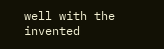well with the invented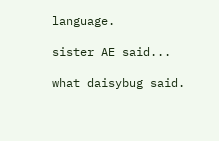language.

sister AE said...

what daisybug said.